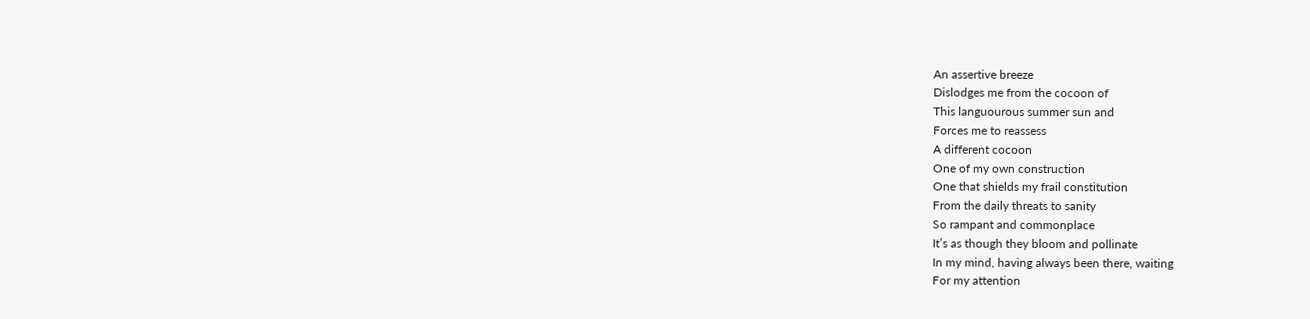An assertive breeze
Dislodges me from the cocoon of
This languourous summer sun and
Forces me to reassess
A different cocoon
One of my own construction
One that shields my frail constitution
From the daily threats to sanity
So rampant and commonplace
It’s as though they bloom and pollinate
In my mind, having always been there, waiting
For my attention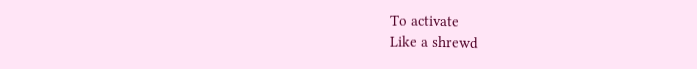To activate
Like a shrewd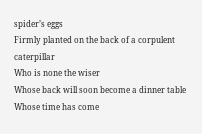spider’s eggs
Firmly planted on the back of a corpulent caterpillar
Who is none the wiser
Whose back will soon become a dinner table
Whose time has come